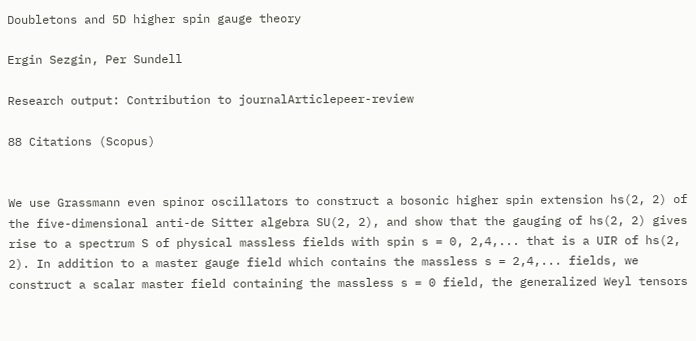Doubletons and 5D higher spin gauge theory

Ergin Sezgin, Per Sundell

Research output: Contribution to journalArticlepeer-review

88 Citations (Scopus)


We use Grassmann even spinor oscillators to construct a bosonic higher spin extension hs(2, 2) of the five-dimensional anti-de Sitter algebra SU(2, 2), and show that the gauging of hs(2, 2) gives rise to a spectrum S of physical massless fields with spin s = 0, 2,4,... that is a UIR of hs(2, 2). In addition to a master gauge field which contains the massless s = 2,4,... fields, we construct a scalar master field containing the massless s = 0 field, the generalized Weyl tensors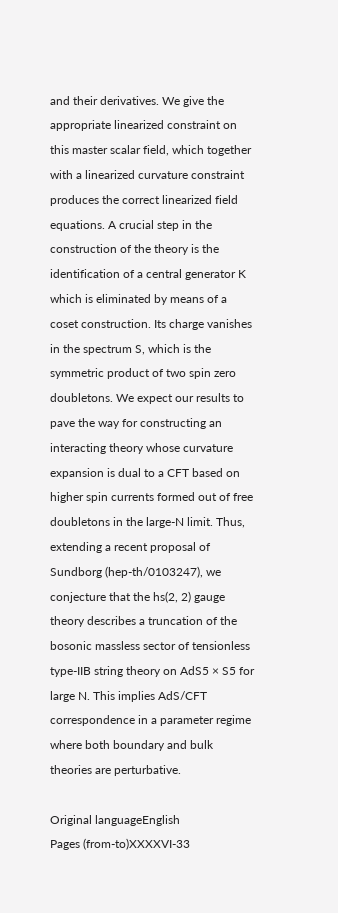and their derivatives. We give the appropriate linearized constraint on this master scalar field, which together with a linearized curvature constraint produces the correct linearized field equations. A crucial step in the construction of the theory is the identification of a central generator K which is eliminated by means of a coset construction. Its charge vanishes in the spectrum S, which is the symmetric product of two spin zero doubletons. We expect our results to pave the way for constructing an interacting theory whose curvature expansion is dual to a CFT based on higher spin currents formed out of free doubletons in the large-N limit. Thus, extending a recent proposal of Sundborg (hep-th/0103247), we conjecture that the hs(2, 2) gauge theory describes a truncation of the bosonic massless sector of tensionless type-IIB string theory on AdS5 × S5 for large N. This implies AdS/CFT correspondence in a parameter regime where both boundary and bulk theories are perturbative.

Original languageEnglish
Pages (from-to)XXXXVI-33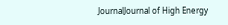JournalJournal of High Energy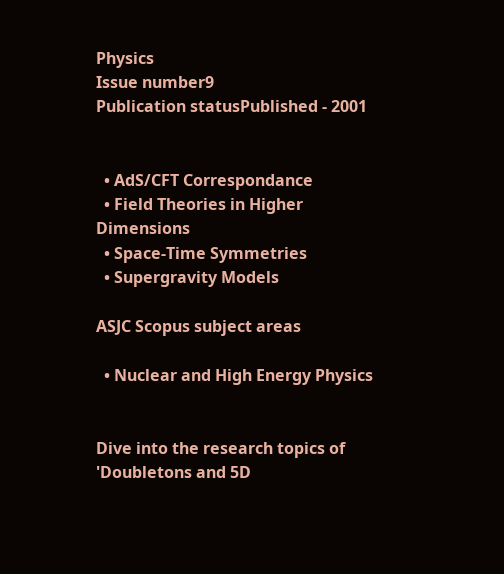Physics
Issue number9
Publication statusPublished - 2001


  • AdS/CFT Correspondance
  • Field Theories in Higher Dimensions
  • Space-Time Symmetries
  • Supergravity Models

ASJC Scopus subject areas

  • Nuclear and High Energy Physics


Dive into the research topics of 'Doubletons and 5D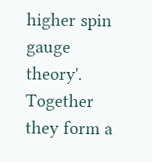higher spin gauge theory'. Together they form a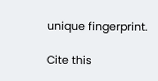unique fingerprint.

Cite this